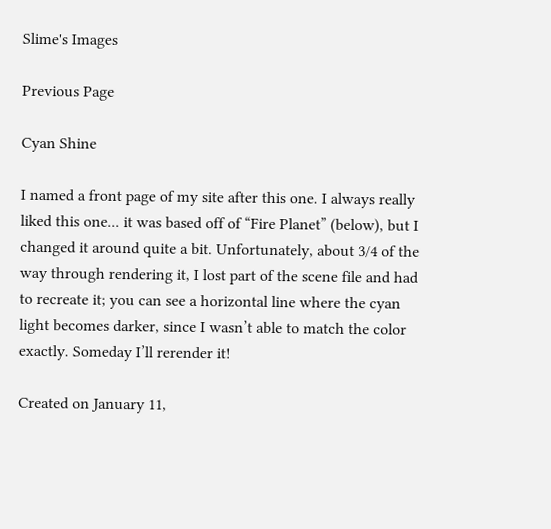Slime's Images

Previous Page

Cyan Shine

I named a front page of my site after this one. I always really liked this one... it was based off of “Fire Planet” (below), but I changed it around quite a bit. Unfortunately, about 3/4 of the way through rendering it, I lost part of the scene file and had to recreate it; you can see a horizontal line where the cyan light becomes darker, since I wasn’t able to match the color exactly. Someday I’ll rerender it!

Created on January 11,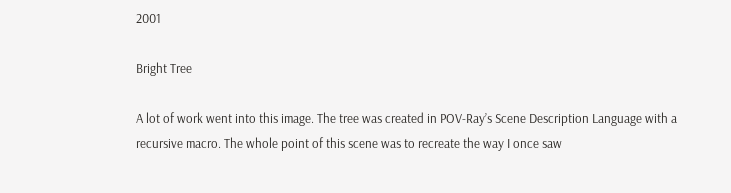2001

Bright Tree

A lot of work went into this image. The tree was created in POV-Ray’s Scene Description Language with a recursive macro. The whole point of this scene was to recreate the way I once saw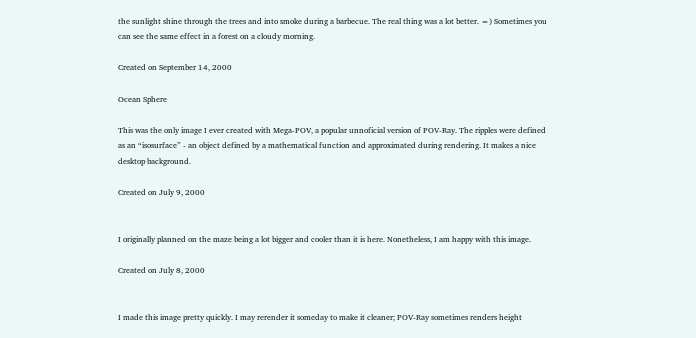the sunlight shine through the trees and into smoke during a barbecue. The real thing was a lot better. =) Sometimes you can see the same effect in a forest on a cloudy morning.

Created on September 14, 2000

Ocean Sphere

This was the only image I ever created with Mega-POV, a popular unnoficial version of POV-Ray. The ripples were defined as an “isosurface” - an object defined by a mathematical function and approximated during rendering. It makes a nice desktop background.

Created on July 9, 2000


I originally planned on the maze being a lot bigger and cooler than it is here. Nonetheless, I am happy with this image.

Created on July 8, 2000


I made this image pretty quickly. I may rerender it someday to make it cleaner; POV-Ray sometimes renders height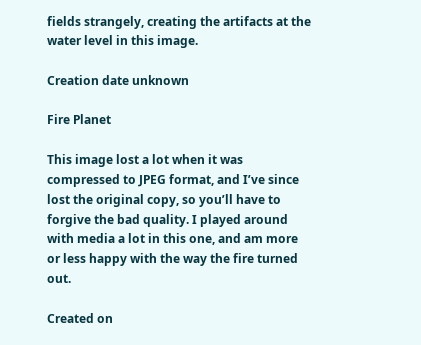fields strangely, creating the artifacts at the water level in this image.

Creation date unknown

Fire Planet

This image lost a lot when it was compressed to JPEG format, and I’ve since lost the original copy, so you’ll have to forgive the bad quality. I played around with media a lot in this one, and am more or less happy with the way the fire turned out.

Created on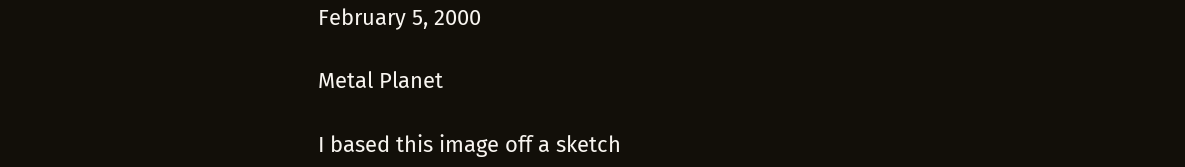February 5, 2000

Metal Planet

I based this image off a sketch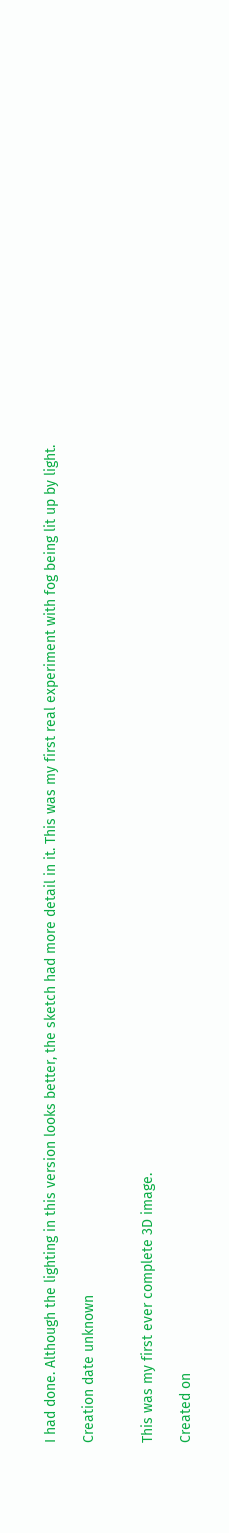I had done. Although the lighting in this version looks better, the sketch had more detail in it. This was my first real experiment with fog being lit up by light.

Creation date unknown


This was my first ever complete 3D image.

Created on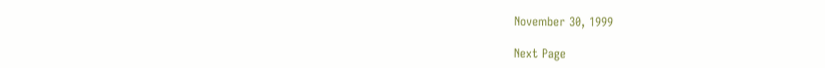November 30, 1999

Next Page